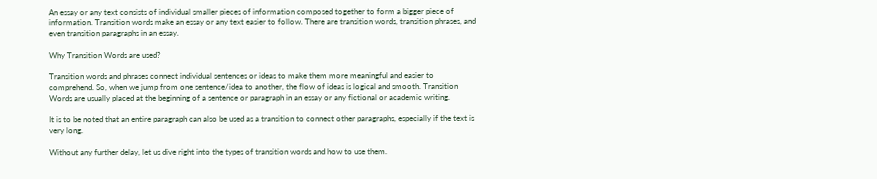An essay or any text consists of individual smaller pieces of information composed together to form a bigger piece of information. Transition words make an essay or any text easier to follow. There are transition words, transition phrases, and even transition paragraphs in an essay.

Why Transition Words are used?

Transition words and phrases connect individual sentences or ideas to make them more meaningful and easier to comprehend. So, when we jump from one sentence/idea to another, the flow of ideas is logical and smooth. Transition Words are usually placed at the beginning of a sentence or paragraph in an essay or any fictional or academic writing.

It is to be noted that an entire paragraph can also be used as a transition to connect other paragraphs, especially if the text is very long.

Without any further delay, let us dive right into the types of transition words and how to use them.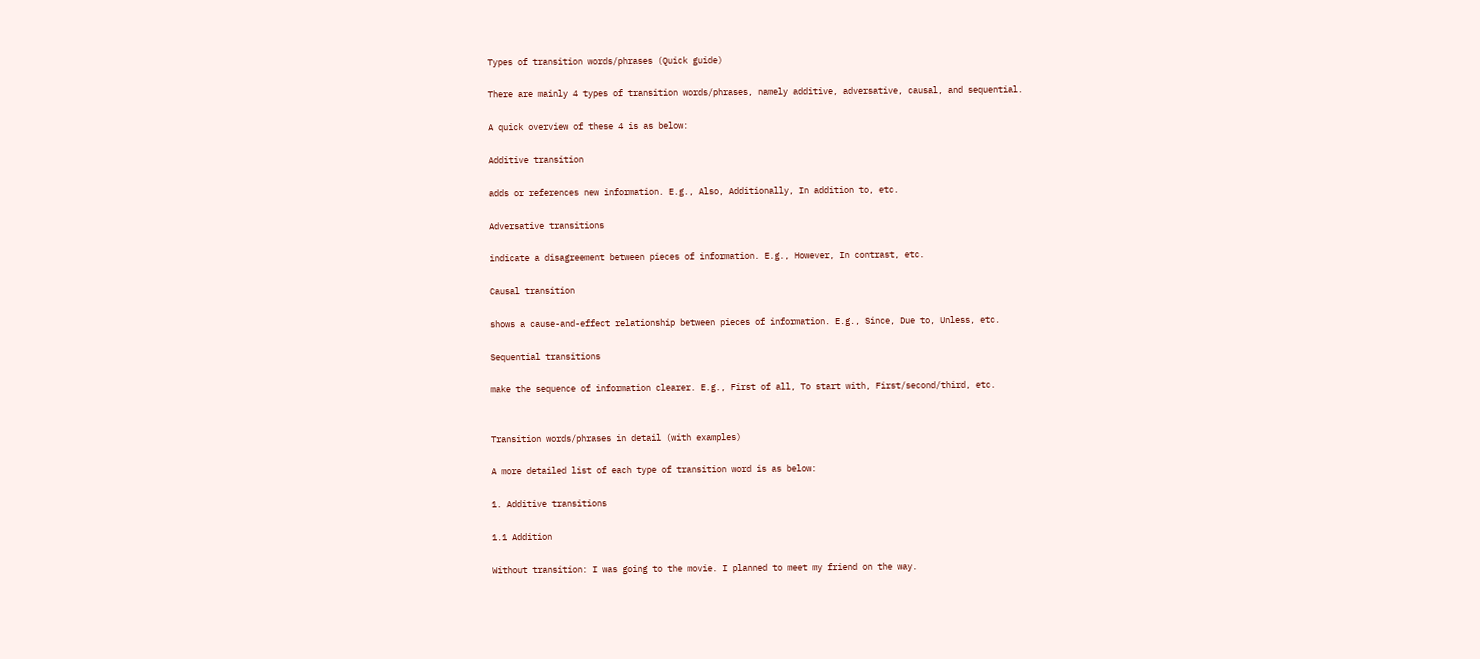Types of transition words/phrases (Quick guide)

There are mainly 4 types of transition words/phrases, namely additive, adversative, causal, and sequential.

A quick overview of these 4 is as below:

Additive transition

adds or references new information. E.g., Also, Additionally, In addition to, etc.

Adversative transitions

indicate a disagreement between pieces of information. E.g., However, In contrast, etc.

Causal transition

shows a cause-and-effect relationship between pieces of information. E.g., Since, Due to, Unless, etc.

Sequential transitions

make the sequence of information clearer. E.g., First of all, To start with, First/second/third, etc.


Transition words/phrases in detail (with examples)

A more detailed list of each type of transition word is as below:

1. Additive transitions

1.1 Addition

Without transition: I was going to the movie. I planned to meet my friend on the way.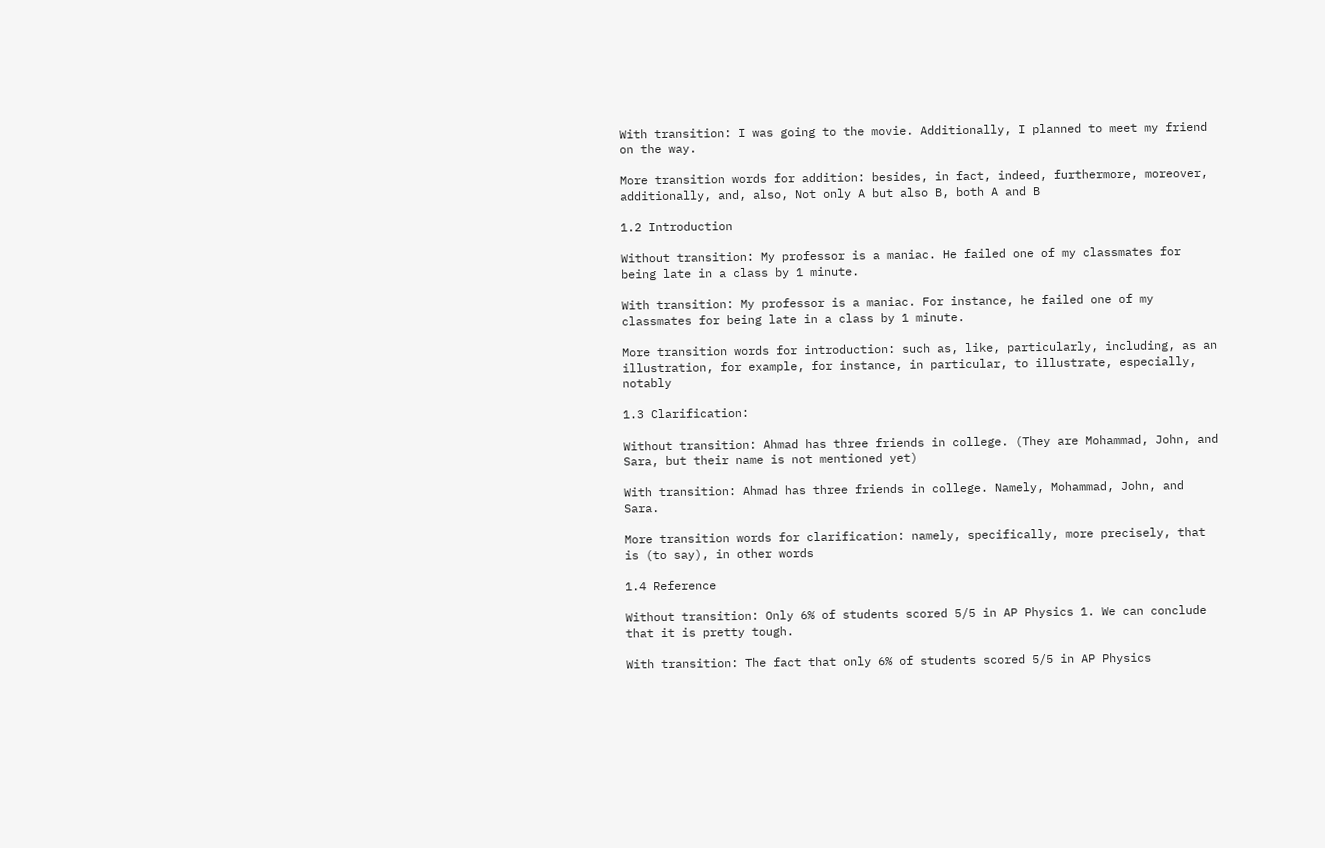With transition: I was going to the movie. Additionally, I planned to meet my friend on the way.

More transition words for addition: besides, in fact, indeed, furthermore, moreover, additionally, and, also, Not only A but also B, both A and B

1.2 Introduction

Without transition: My professor is a maniac. He failed one of my classmates for being late in a class by 1 minute.

With transition: My professor is a maniac. For instance, he failed one of my classmates for being late in a class by 1 minute.

More transition words for introduction: such as, like, particularly, including, as an illustration, for example, for instance, in particular, to illustrate, especially, notably

1.3 Clarification:

Without transition: Ahmad has three friends in college. (They are Mohammad, John, and Sara, but their name is not mentioned yet)

With transition: Ahmad has three friends in college. Namely, Mohammad, John, and Sara.

More transition words for clarification: namely, specifically, more precisely, that is (to say), in other words

1.4 Reference

Without transition: Only 6% of students scored 5/5 in AP Physics 1. We can conclude that it is pretty tough.

With transition: The fact that only 6% of students scored 5/5 in AP Physics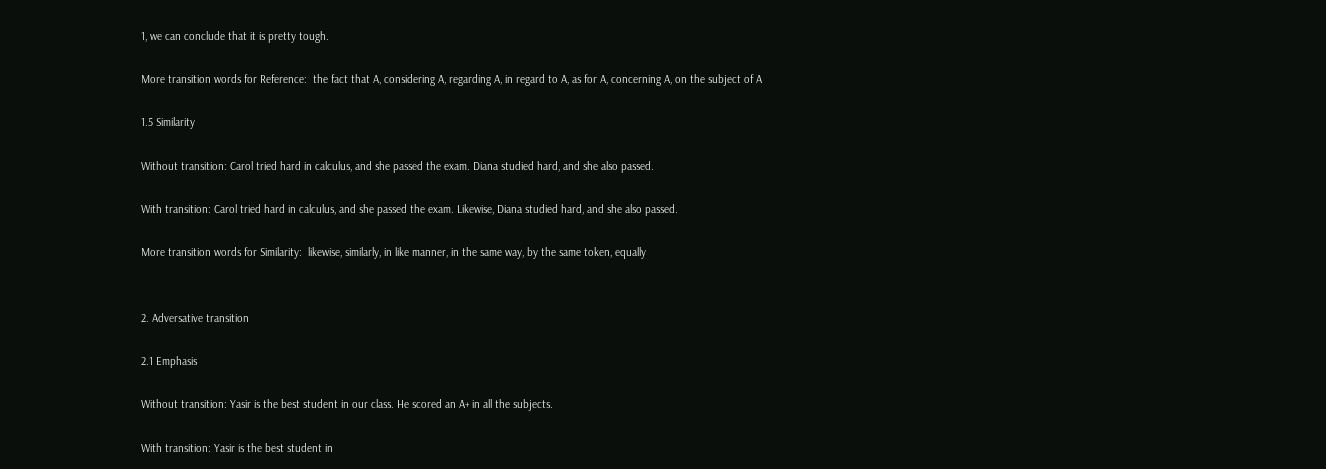1, we can conclude that it is pretty tough.

More transition words for Reference:  the fact that A, considering A, regarding A, in regard to A, as for A, concerning A, on the subject of A

1.5 Similarity

Without transition: Carol tried hard in calculus, and she passed the exam. Diana studied hard, and she also passed.

With transition: Carol tried hard in calculus, and she passed the exam. Likewise, Diana studied hard, and she also passed.

More transition words for Similarity:  likewise, similarly, in like manner, in the same way, by the same token, equally


2. Adversative transition

2.1 Emphasis

Without transition: Yasir is the best student in our class. He scored an A+ in all the subjects.

With transition: Yasir is the best student in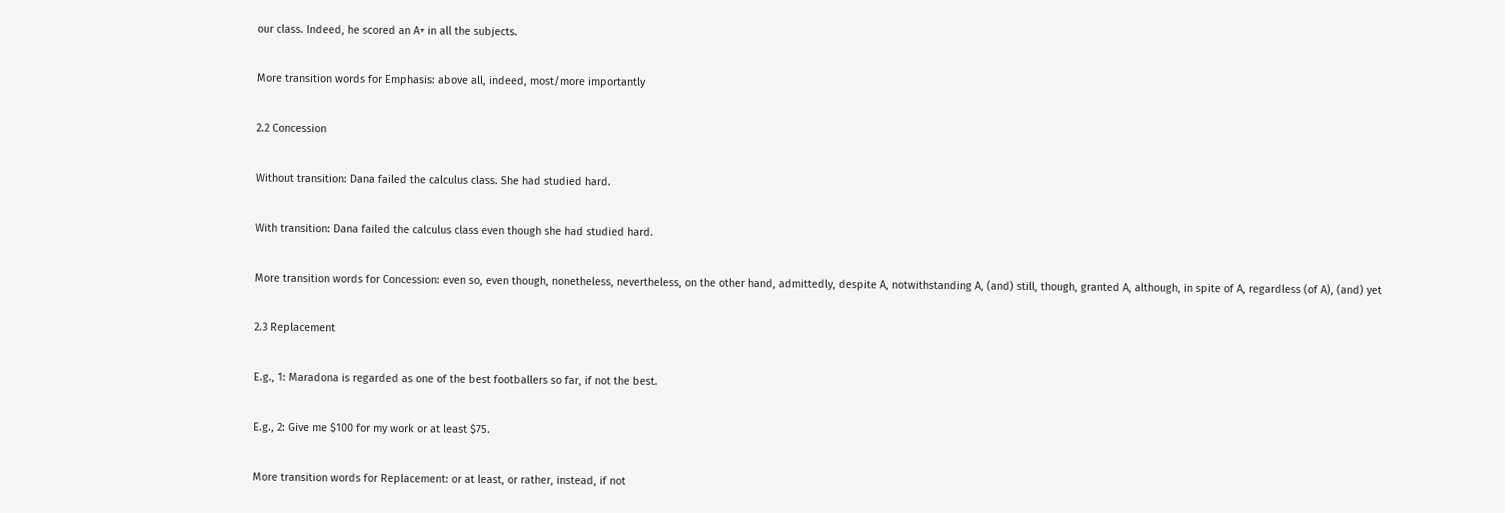our class. Indeed, he scored an A+ in all the subjects.

More transition words for Emphasis: above all, indeed, most/more importantly

2.2 Concession

Without transition: Dana failed the calculus class. She had studied hard.

With transition: Dana failed the calculus class even though she had studied hard.

More transition words for Concession: even so, even though, nonetheless, nevertheless, on the other hand, admittedly, despite A, notwithstanding A, (and) still, though, granted A, although, in spite of A, regardless (of A), (and) yet

2.3 Replacement

E.g., 1: Maradona is regarded as one of the best footballers so far, if not the best.

E.g., 2: Give me $100 for my work or at least $75.

More transition words for Replacement: or at least, or rather, instead, if not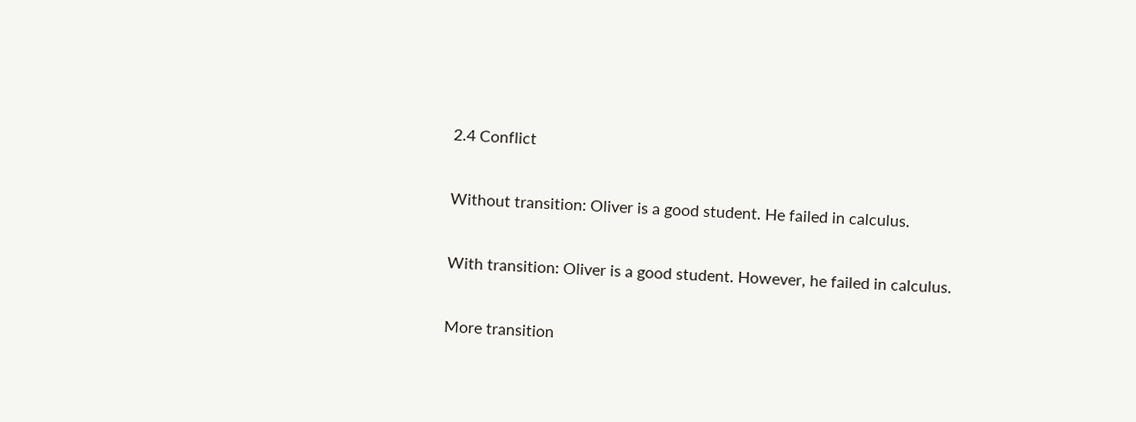2.4 Conflict

Without transition: Oliver is a good student. He failed in calculus.

With transition: Oliver is a good student. However, he failed in calculus.

More transition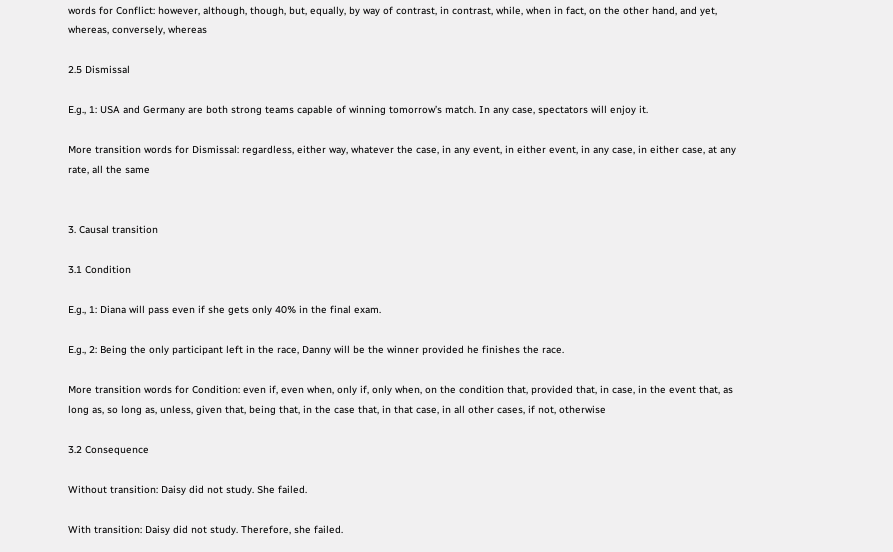words for Conflict: however, although, though, but, equally, by way of contrast, in contrast, while, when in fact, on the other hand, and yet, whereas, conversely, whereas

2.5 Dismissal

E.g., 1: USA and Germany are both strong teams capable of winning tomorrow’s match. In any case, spectators will enjoy it.

More transition words for Dismissal: regardless, either way, whatever the case, in any event, in either event, in any case, in either case, at any rate, all the same


3. Causal transition

3.1 Condition

E.g., 1: Diana will pass even if she gets only 40% in the final exam.

E.g., 2: Being the only participant left in the race, Danny will be the winner provided he finishes the race.

More transition words for Condition: even if, even when, only if, only when, on the condition that, provided that, in case, in the event that, as long as, so long as, unless, given that, being that, in the case that, in that case, in all other cases, if not, otherwise

3.2 Consequence

Without transition: Daisy did not study. She failed.

With transition: Daisy did not study. Therefore, she failed.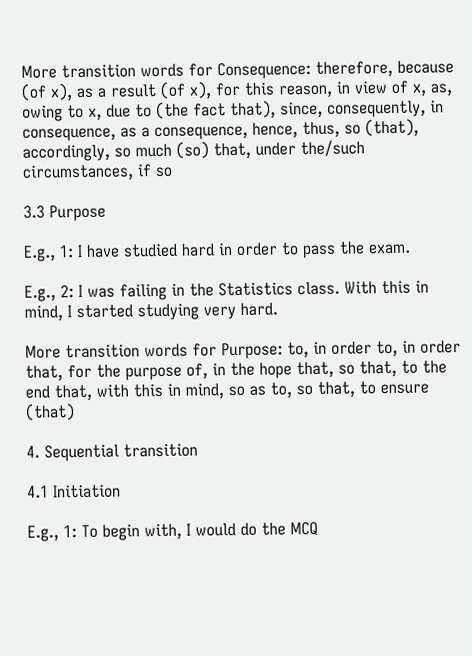More transition words for Consequence: therefore, because (of x), as a result (of x), for this reason, in view of x, as, owing to x, due to (the fact that), since, consequently, in consequence, as a consequence, hence, thus, so (that), accordingly, so much (so) that, under the/such circumstances, if so

3.3 Purpose

E.g., 1: I have studied hard in order to pass the exam.

E.g., 2: I was failing in the Statistics class. With this in mind, I started studying very hard.

More transition words for Purpose: to, in order to, in order that, for the purpose of, in the hope that, so that, to the end that, with this in mind, so as to, so that, to ensure (that)

4. Sequential transition

4.1 Initiation

E.g., 1: To begin with, I would do the MCQ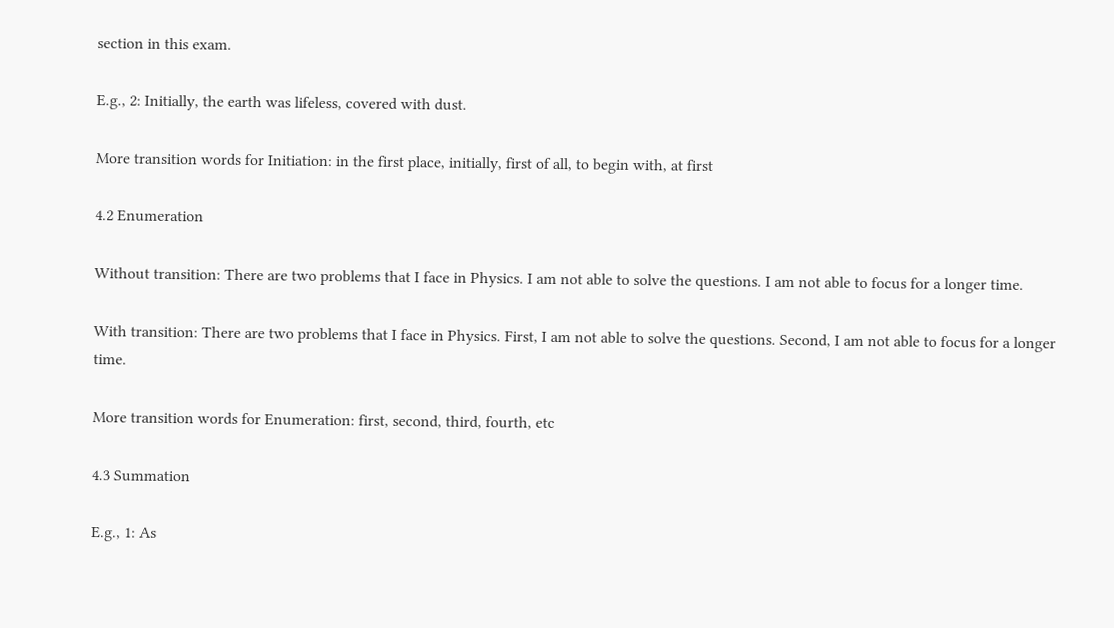section in this exam.

E.g., 2: Initially, the earth was lifeless, covered with dust.

More transition words for Initiation: in the first place, initially, first of all, to begin with, at first

4.2 Enumeration

Without transition: There are two problems that I face in Physics. I am not able to solve the questions. I am not able to focus for a longer time.

With transition: There are two problems that I face in Physics. First, I am not able to solve the questions. Second, I am not able to focus for a longer time.

More transition words for Enumeration: first, second, third, fourth, etc

4.3 Summation

E.g., 1: As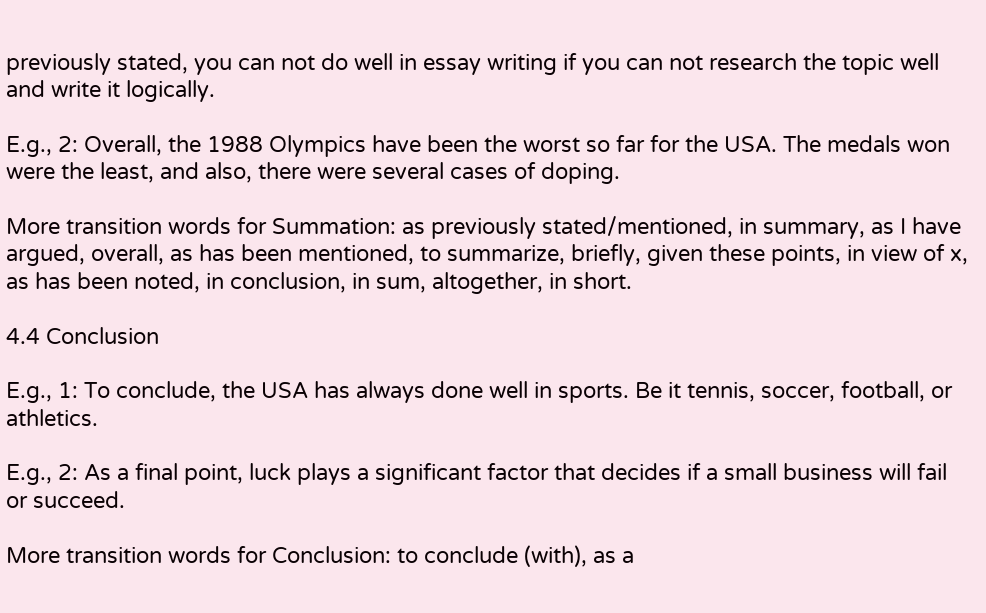previously stated, you can not do well in essay writing if you can not research the topic well and write it logically.

E.g., 2: Overall, the 1988 Olympics have been the worst so far for the USA. The medals won were the least, and also, there were several cases of doping.

More transition words for Summation: as previously stated/mentioned, in summary, as I have argued, overall, as has been mentioned, to summarize, briefly, given these points, in view of x, as has been noted, in conclusion, in sum, altogether, in short.

4.4 Conclusion

E.g., 1: To conclude, the USA has always done well in sports. Be it tennis, soccer, football, or athletics.

E.g., 2: As a final point, luck plays a significant factor that decides if a small business will fail or succeed.

More transition words for Conclusion: to conclude (with), as a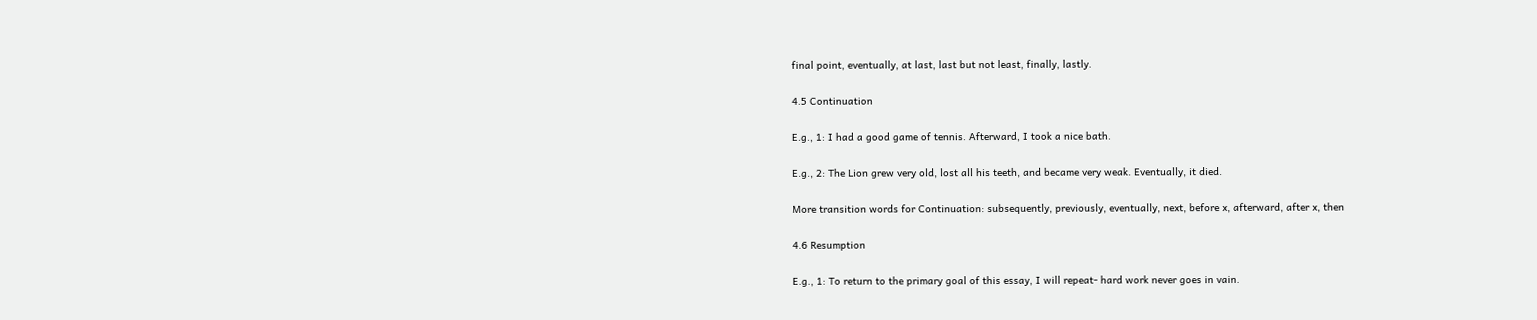final point, eventually, at last, last but not least, finally, lastly.

4.5 Continuation

E.g., 1: I had a good game of tennis. Afterward, I took a nice bath.

E.g., 2: The Lion grew very old, lost all his teeth, and became very weak. Eventually, it died.

More transition words for Continuation: subsequently, previously, eventually, next, before x, afterward, after x, then

4.6 Resumption

E.g., 1: To return to the primary goal of this essay, I will repeat- hard work never goes in vain.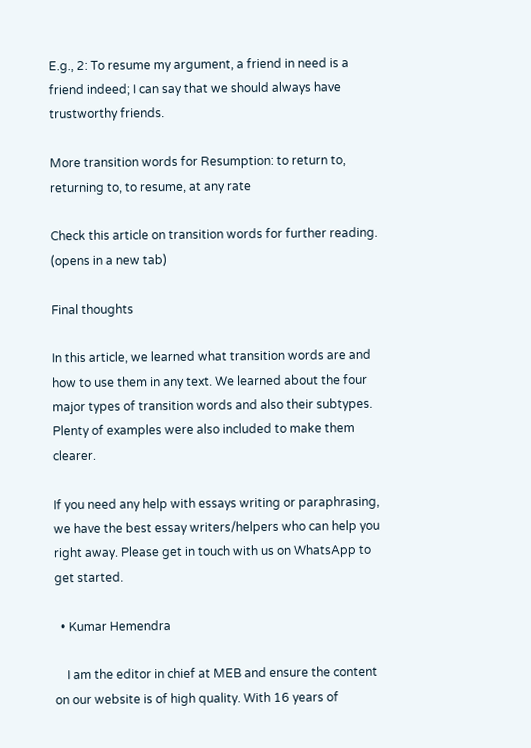E.g., 2: To resume my argument, a friend in need is a friend indeed; I can say that we should always have trustworthy friends.

More transition words for Resumption: to return to, returning to, to resume, at any rate

Check this article on transition words for further reading. (opens in a new tab)

Final thoughts

In this article, we learned what transition words are and how to use them in any text. We learned about the four major types of transition words and also their subtypes. Plenty of examples were also included to make them clearer.

If you need any help with essays writing or paraphrasing, we have the best essay writers/helpers who can help you right away. Please get in touch with us on WhatsApp to get started.

  • Kumar Hemendra

    I am the editor in chief at MEB and ensure the content on our website is of high quality. With 16 years of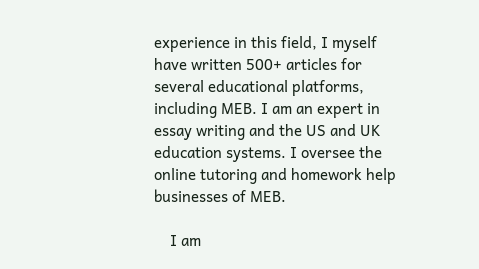experience in this field, I myself have written 500+ articles for several educational platforms, including MEB. I am an expert in essay writing and the US and UK education systems. I oversee the online tutoring and homework help businesses of MEB.

    I am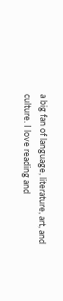a big fan of language, literature, art, and culture. I love reading and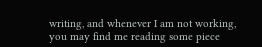writing, and whenever I am not working, you may find me reading some piece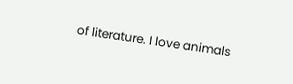of literature. I love animals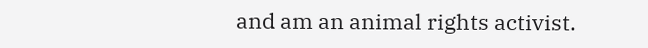and am an animal rights activist.